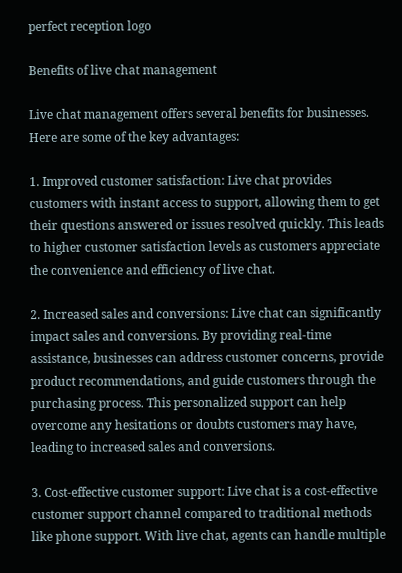perfect reception logo

Benefits of live chat management

Live chat management offers several benefits for businesses. Here are some of the key advantages:

1. Improved customer satisfaction: Live chat provides customers with instant access to support, allowing them to get their questions answered or issues resolved quickly. This leads to higher customer satisfaction levels as customers appreciate the convenience and efficiency of live chat.

2. Increased sales and conversions: Live chat can significantly impact sales and conversions. By providing real-time assistance, businesses can address customer concerns, provide product recommendations, and guide customers through the purchasing process. This personalized support can help overcome any hesitations or doubts customers may have, leading to increased sales and conversions.

3. Cost-effective customer support: Live chat is a cost-effective customer support channel compared to traditional methods like phone support. With live chat, agents can handle multiple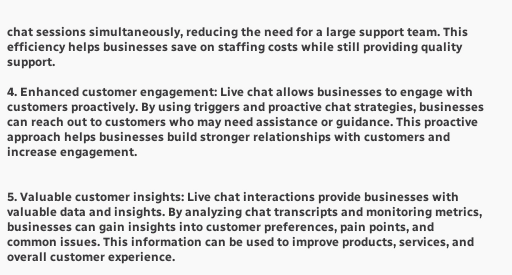chat sessions simultaneously, reducing the need for a large support team. This efficiency helps businesses save on staffing costs while still providing quality support.

4. Enhanced customer engagement: Live chat allows businesses to engage with customers proactively. By using triggers and proactive chat strategies, businesses can reach out to customers who may need assistance or guidance. This proactive approach helps businesses build stronger relationships with customers and increase engagement.


5. Valuable customer insights: Live chat interactions provide businesses with valuable data and insights. By analyzing chat transcripts and monitoring metrics, businesses can gain insights into customer preferences, pain points, and common issues. This information can be used to improve products, services, and overall customer experience.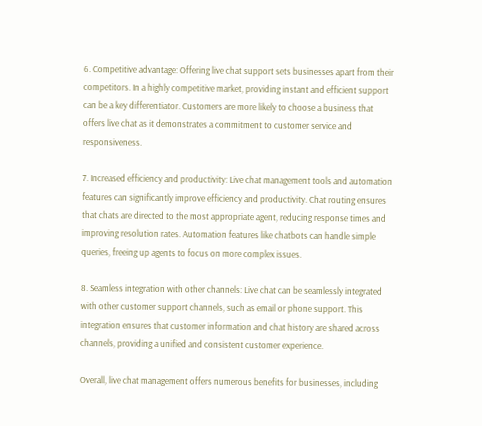6. Competitive advantage: Offering live chat support sets businesses apart from their competitors. In a highly competitive market, providing instant and efficient support can be a key differentiator. Customers are more likely to choose a business that offers live chat as it demonstrates a commitment to customer service and responsiveness.

7. Increased efficiency and productivity: Live chat management tools and automation features can significantly improve efficiency and productivity. Chat routing ensures that chats are directed to the most appropriate agent, reducing response times and improving resolution rates. Automation features like chatbots can handle simple queries, freeing up agents to focus on more complex issues.

8. Seamless integration with other channels: Live chat can be seamlessly integrated with other customer support channels, such as email or phone support. This integration ensures that customer information and chat history are shared across channels, providing a unified and consistent customer experience.

Overall, live chat management offers numerous benefits for businesses, including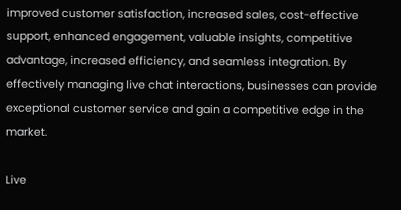improved customer satisfaction, increased sales, cost-effective support, enhanced engagement, valuable insights, competitive advantage, increased efficiency, and seamless integration. By effectively managing live chat interactions, businesses can provide exceptional customer service and gain a competitive edge in the market.

Live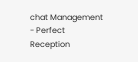chat Management - Perfect Reception